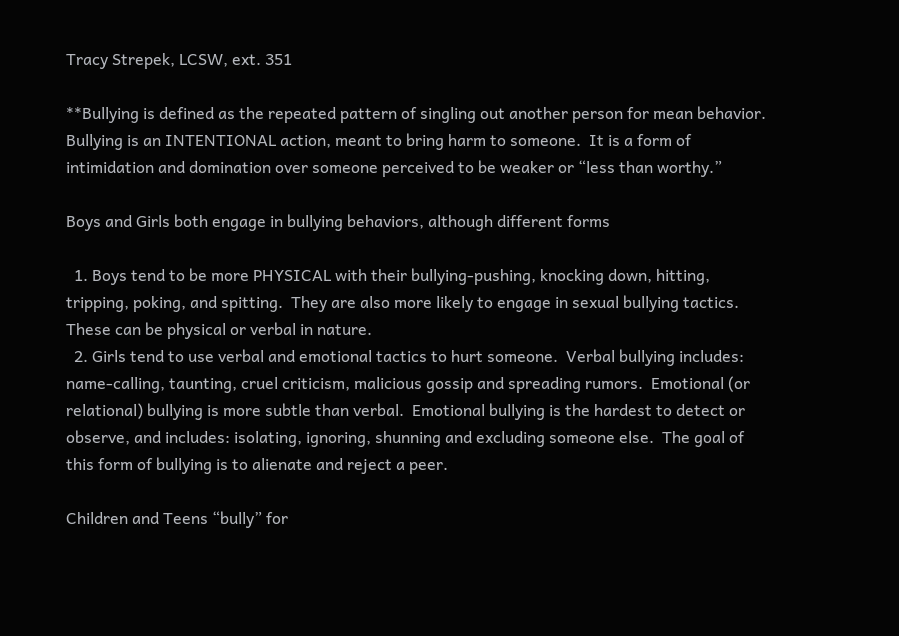Tracy Strepek, LCSW, ext. 351

**Bullying is defined as the repeated pattern of singling out another person for mean behavior.  Bullying is an INTENTIONAL action, meant to bring harm to someone.  It is a form of intimidation and domination over someone perceived to be weaker or “less than worthy.”

Boys and Girls both engage in bullying behaviors, although different forms

  1. Boys tend to be more PHYSICAL with their bullying-pushing, knocking down, hitting, tripping, poking, and spitting.  They are also more likely to engage in sexual bullying tactics.  These can be physical or verbal in nature.
  2. Girls tend to use verbal and emotional tactics to hurt someone.  Verbal bullying includes: name-calling, taunting, cruel criticism, malicious gossip and spreading rumors.  Emotional (or relational) bullying is more subtle than verbal.  Emotional bullying is the hardest to detect or observe, and includes: isolating, ignoring, shunning and excluding someone else.  The goal of this form of bullying is to alienate and reject a peer.

Children and Teens “bully” for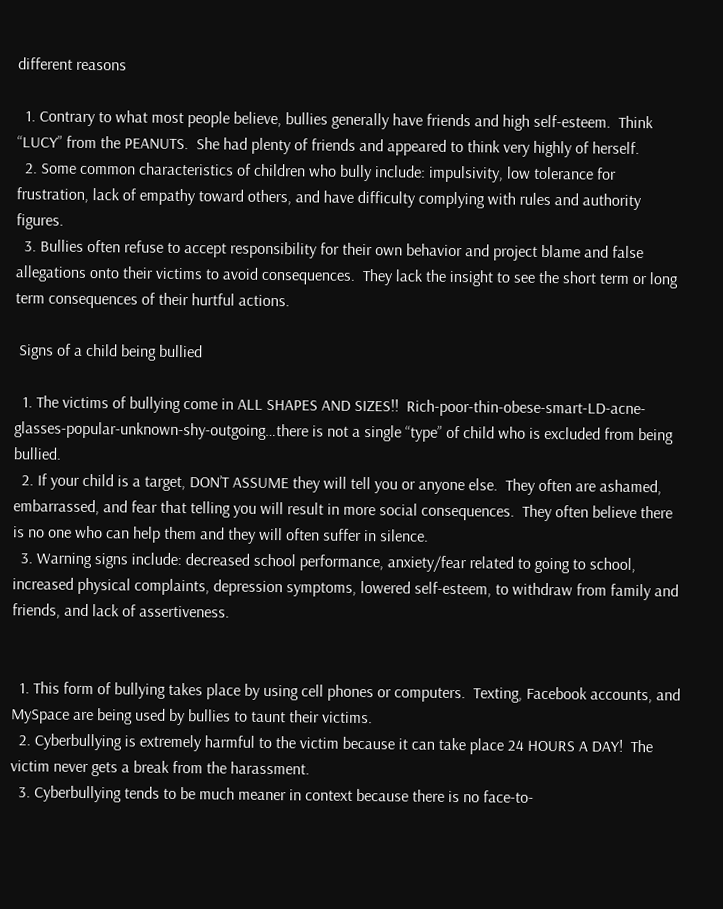different reasons

  1. Contrary to what most people believe, bullies generally have friends and high self-esteem.  Think “LUCY” from the PEANUTS.  She had plenty of friends and appeared to think very highly of herself.
  2. Some common characteristics of children who bully include: impulsivity, low tolerance for frustration, lack of empathy toward others, and have difficulty complying with rules and authority figures.
  3. Bullies often refuse to accept responsibility for their own behavior and project blame and false allegations onto their victims to avoid consequences.  They lack the insight to see the short term or long term consequences of their hurtful actions.

 Signs of a child being bullied

  1. The victims of bullying come in ALL SHAPES AND SIZES!!  Rich-poor-thin-obese-smart-LD-acne-glasses-popular-unknown-shy-outgoing…there is not a single “type” of child who is excluded from being bullied.
  2. If your child is a target, DON’T ASSUME they will tell you or anyone else.  They often are ashamed, embarrassed, and fear that telling you will result in more social consequences.  They often believe there is no one who can help them and they will often suffer in silence.
  3. Warning signs include: decreased school performance, anxiety/fear related to going to school, increased physical complaints, depression symptoms, lowered self-esteem, to withdraw from family and friends, and lack of assertiveness.


  1. This form of bullying takes place by using cell phones or computers.  Texting, Facebook accounts, and MySpace are being used by bullies to taunt their victims.
  2. Cyberbullying is extremely harmful to the victim because it can take place 24 HOURS A DAY!  The victim never gets a break from the harassment.
  3. Cyberbullying tends to be much meaner in context because there is no face-to-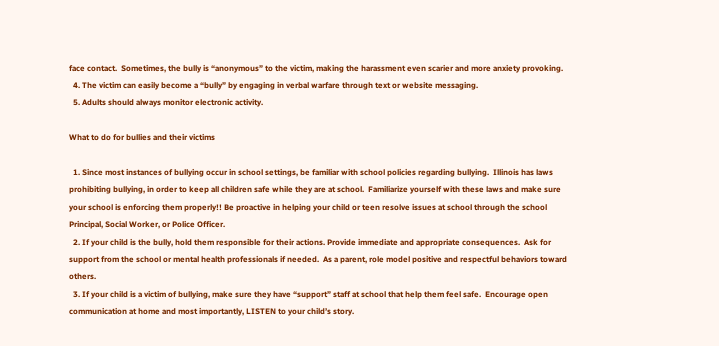face contact.  Sometimes, the bully is “anonymous” to the victim, making the harassment even scarier and more anxiety provoking.
  4. The victim can easily become a “bully” by engaging in verbal warfare through text or website messaging.
  5. Adults should always monitor electronic activity.

What to do for bullies and their victims

  1. Since most instances of bullying occur in school settings, be familiar with school policies regarding bullying.  Illinois has laws prohibiting bullying, in order to keep all children safe while they are at school.  Familiarize yourself with these laws and make sure your school is enforcing them properly!! Be proactive in helping your child or teen resolve issues at school through the school Principal, Social Worker, or Police Officer.
  2. If your child is the bully, hold them responsible for their actions. Provide immediate and appropriate consequences.  Ask for support from the school or mental health professionals if needed.  As a parent, role model positive and respectful behaviors toward others.
  3. If your child is a victim of bullying, make sure they have “support” staff at school that help them feel safe.  Encourage open communication at home and most importantly, LISTEN to your child’s story.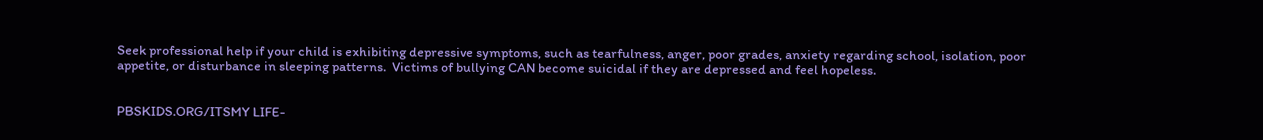Seek professional help if your child is exhibiting depressive symptoms, such as tearfulness, anger, poor grades, anxiety regarding school, isolation, poor appetite, or disturbance in sleeping patterns.  Victims of bullying CAN become suicidal if they are depressed and feel hopeless.


PBSKIDS.ORG/ITSMY LIFE-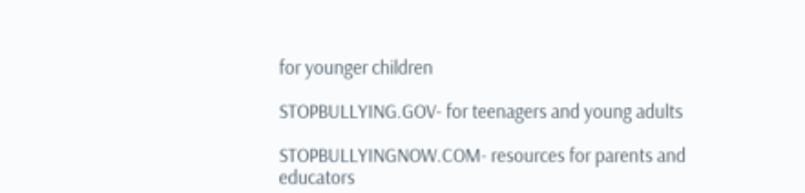for younger children

STOPBULLYING.GOV- for teenagers and young adults

STOPBULLYINGNOW.COM- resources for parents and educators